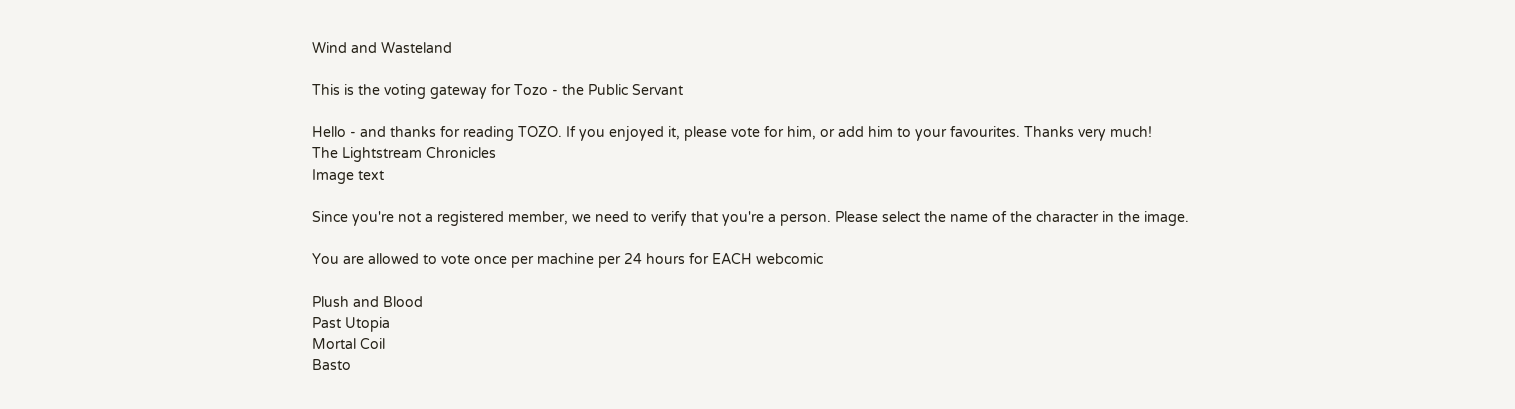Wind and Wasteland

This is the voting gateway for Tozo - the Public Servant

Hello - and thanks for reading TOZO. If you enjoyed it, please vote for him, or add him to your favourites. Thanks very much!
The Lightstream Chronicles
Image text

Since you're not a registered member, we need to verify that you're a person. Please select the name of the character in the image.

You are allowed to vote once per machine per 24 hours for EACH webcomic

Plush and Blood
Past Utopia
Mortal Coil
Basto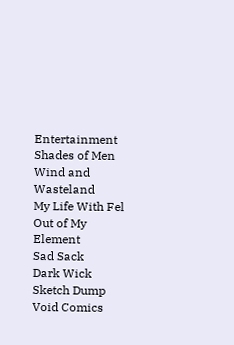Entertainment
Shades of Men
Wind and Wasteland
My Life With Fel
Out of My Element
Sad Sack
Dark Wick
Sketch Dump
Void Comics